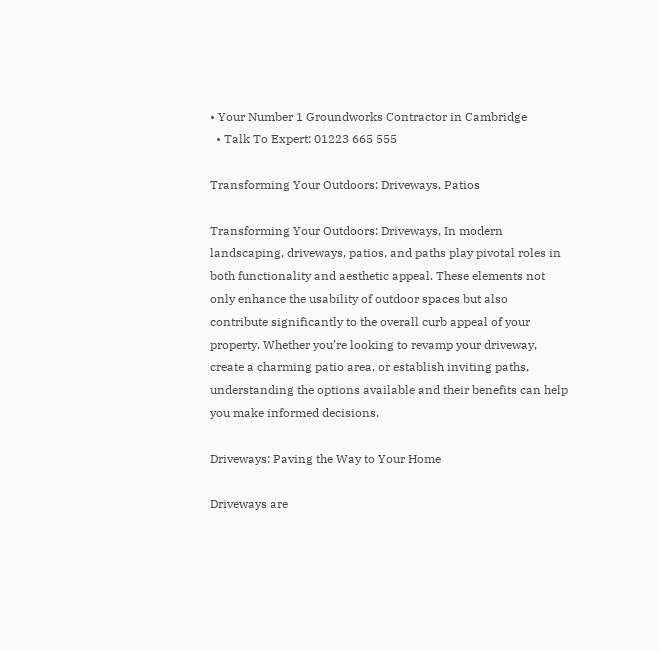• Your Number 1 Groundworks Contractor in Cambridge
  • Talk To Expert: 01223 665 555

Transforming Your Outdoors: Driveways, Patios

Transforming Your Outdoors: Driveways, In modern landscaping, driveways, patios, and paths play pivotal roles in both functionality and aesthetic appeal. These elements not only enhance the usability of outdoor spaces but also contribute significantly to the overall curb appeal of your property. Whether you’re looking to revamp your driveway, create a charming patio area, or establish inviting paths, understanding the options available and their benefits can help you make informed decisions.

Driveways: Paving the Way to Your Home

Driveways are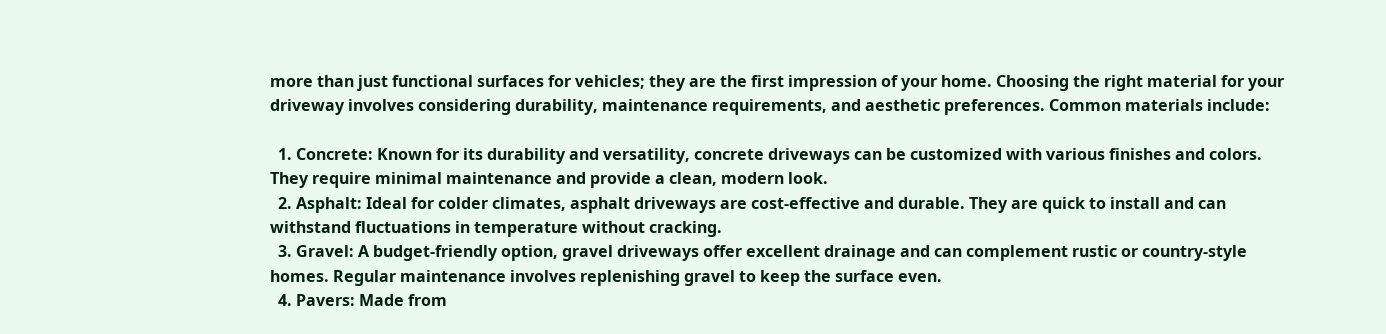more than just functional surfaces for vehicles; they are the first impression of your home. Choosing the right material for your driveway involves considering durability, maintenance requirements, and aesthetic preferences. Common materials include:

  1. Concrete: Known for its durability and versatility, concrete driveways can be customized with various finishes and colors. They require minimal maintenance and provide a clean, modern look.
  2. Asphalt: Ideal for colder climates, asphalt driveways are cost-effective and durable. They are quick to install and can withstand fluctuations in temperature without cracking.
  3. Gravel: A budget-friendly option, gravel driveways offer excellent drainage and can complement rustic or country-style homes. Regular maintenance involves replenishing gravel to keep the surface even.
  4. Pavers: Made from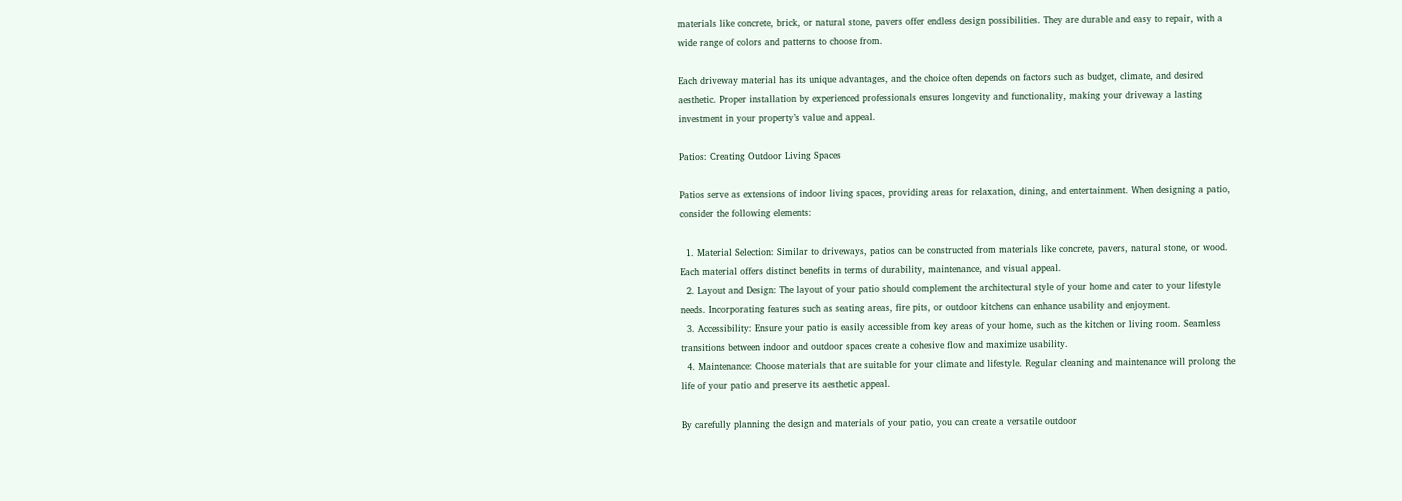materials like concrete, brick, or natural stone, pavers offer endless design possibilities. They are durable and easy to repair, with a wide range of colors and patterns to choose from.

Each driveway material has its unique advantages, and the choice often depends on factors such as budget, climate, and desired aesthetic. Proper installation by experienced professionals ensures longevity and functionality, making your driveway a lasting investment in your property’s value and appeal.

Patios: Creating Outdoor Living Spaces

Patios serve as extensions of indoor living spaces, providing areas for relaxation, dining, and entertainment. When designing a patio, consider the following elements:

  1. Material Selection: Similar to driveways, patios can be constructed from materials like concrete, pavers, natural stone, or wood. Each material offers distinct benefits in terms of durability, maintenance, and visual appeal.
  2. Layout and Design: The layout of your patio should complement the architectural style of your home and cater to your lifestyle needs. Incorporating features such as seating areas, fire pits, or outdoor kitchens can enhance usability and enjoyment.
  3. Accessibility: Ensure your patio is easily accessible from key areas of your home, such as the kitchen or living room. Seamless transitions between indoor and outdoor spaces create a cohesive flow and maximize usability.
  4. Maintenance: Choose materials that are suitable for your climate and lifestyle. Regular cleaning and maintenance will prolong the life of your patio and preserve its aesthetic appeal.

By carefully planning the design and materials of your patio, you can create a versatile outdoor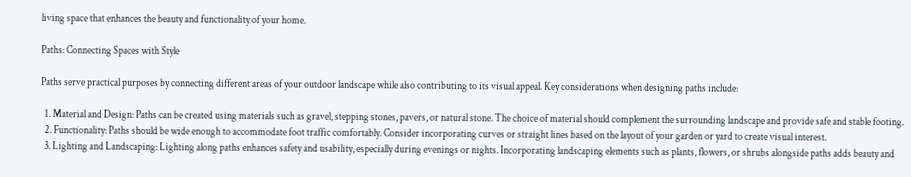living space that enhances the beauty and functionality of your home.

Paths: Connecting Spaces with Style

Paths serve practical purposes by connecting different areas of your outdoor landscape while also contributing to its visual appeal. Key considerations when designing paths include:

  1. Material and Design: Paths can be created using materials such as gravel, stepping stones, pavers, or natural stone. The choice of material should complement the surrounding landscape and provide safe and stable footing.
  2. Functionality: Paths should be wide enough to accommodate foot traffic comfortably. Consider incorporating curves or straight lines based on the layout of your garden or yard to create visual interest.
  3. Lighting and Landscaping: Lighting along paths enhances safety and usability, especially during evenings or nights. Incorporating landscaping elements such as plants, flowers, or shrubs alongside paths adds beauty and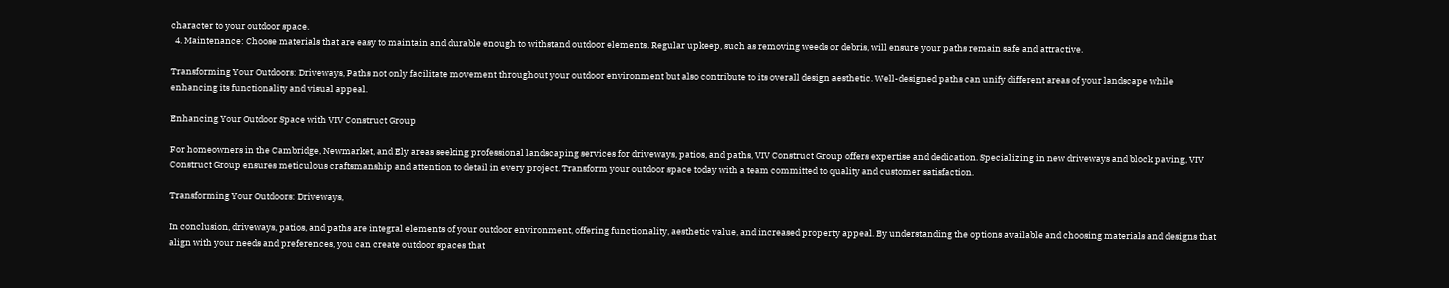character to your outdoor space.
  4. Maintenance: Choose materials that are easy to maintain and durable enough to withstand outdoor elements. Regular upkeep, such as removing weeds or debris, will ensure your paths remain safe and attractive.

Transforming Your Outdoors: Driveways, Paths not only facilitate movement throughout your outdoor environment but also contribute to its overall design aesthetic. Well-designed paths can unify different areas of your landscape while enhancing its functionality and visual appeal.

Enhancing Your Outdoor Space with VIV Construct Group

For homeowners in the Cambridge, Newmarket, and Ely areas seeking professional landscaping services for driveways, patios, and paths, VIV Construct Group offers expertise and dedication. Specializing in new driveways and block paving, VIV Construct Group ensures meticulous craftsmanship and attention to detail in every project. Transform your outdoor space today with a team committed to quality and customer satisfaction.

Transforming Your Outdoors: Driveways,

In conclusion, driveways, patios, and paths are integral elements of your outdoor environment, offering functionality, aesthetic value, and increased property appeal. By understanding the options available and choosing materials and designs that align with your needs and preferences, you can create outdoor spaces that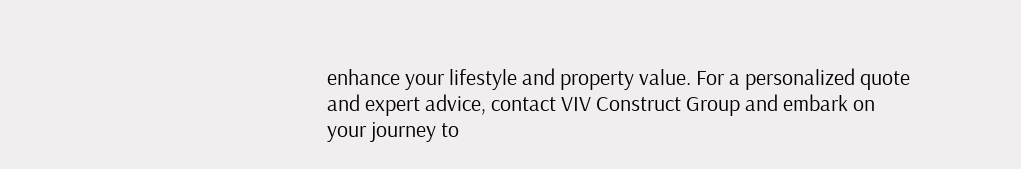enhance your lifestyle and property value. For a personalized quote and expert advice, contact VIV Construct Group and embark on your journey to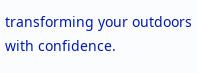transforming your outdoors with confidence.